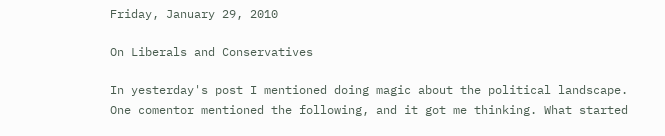Friday, January 29, 2010

On Liberals and Conservatives

In yesterday's post I mentioned doing magic about the political landscape. One comentor mentioned the following, and it got me thinking. What started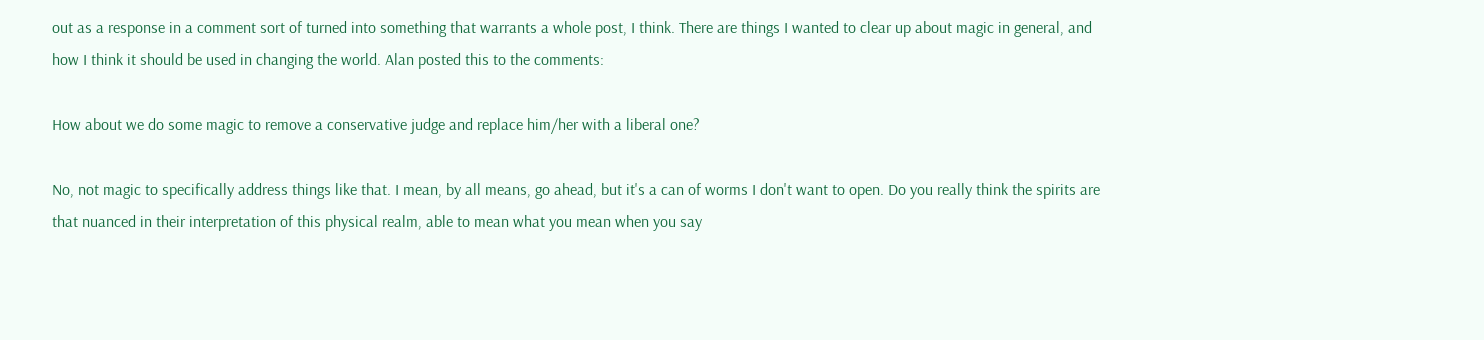out as a response in a comment sort of turned into something that warrants a whole post, I think. There are things I wanted to clear up about magic in general, and how I think it should be used in changing the world. Alan posted this to the comments:

How about we do some magic to remove a conservative judge and replace him/her with a liberal one?

No, not magic to specifically address things like that. I mean, by all means, go ahead, but it's a can of worms I don't want to open. Do you really think the spirits are that nuanced in their interpretation of this physical realm, able to mean what you mean when you say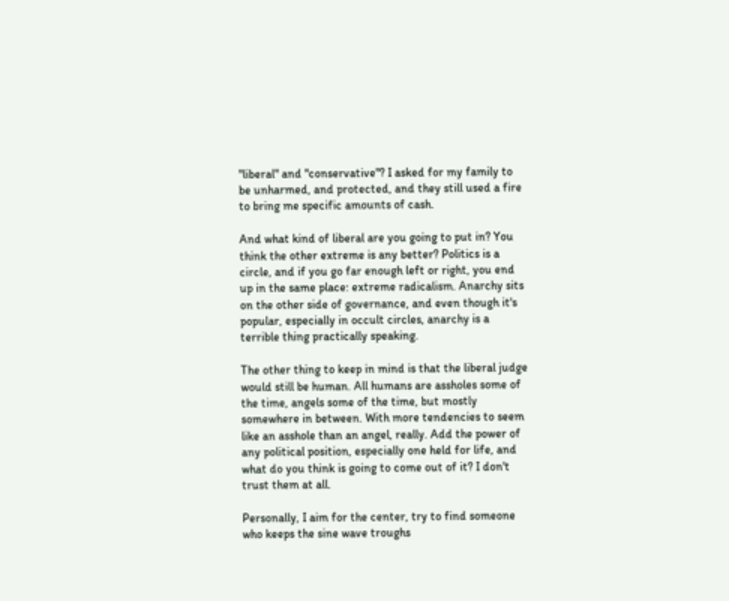"liberal" and "conservative"? I asked for my family to be unharmed, and protected, and they still used a fire to bring me specific amounts of cash.

And what kind of liberal are you going to put in? You think the other extreme is any better? Politics is a circle, and if you go far enough left or right, you end up in the same place: extreme radicalism. Anarchy sits on the other side of governance, and even though it's popular, especially in occult circles, anarchy is a terrible thing practically speaking.

The other thing to keep in mind is that the liberal judge would still be human. All humans are assholes some of the time, angels some of the time, but mostly somewhere in between. With more tendencies to seem like an asshole than an angel, really. Add the power of any political position, especially one held for life, and what do you think is going to come out of it? I don't trust them at all.

Personally, I aim for the center, try to find someone who keeps the sine wave troughs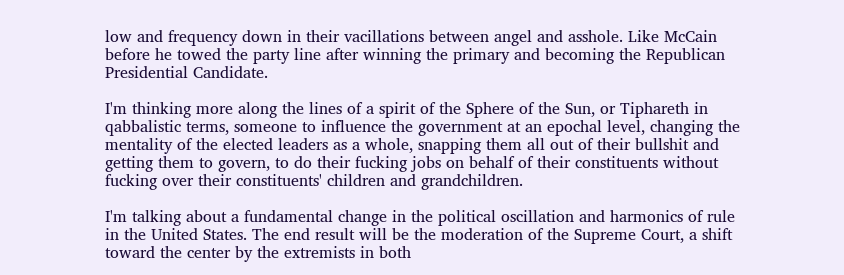low and frequency down in their vacillations between angel and asshole. Like McCain before he towed the party line after winning the primary and becoming the Republican Presidential Candidate.

I'm thinking more along the lines of a spirit of the Sphere of the Sun, or Tiphareth in qabbalistic terms, someone to influence the government at an epochal level, changing the mentality of the elected leaders as a whole, snapping them all out of their bullshit and getting them to govern, to do their fucking jobs on behalf of their constituents without fucking over their constituents' children and grandchildren.

I'm talking about a fundamental change in the political oscillation and harmonics of rule in the United States. The end result will be the moderation of the Supreme Court, a shift toward the center by the extremists in both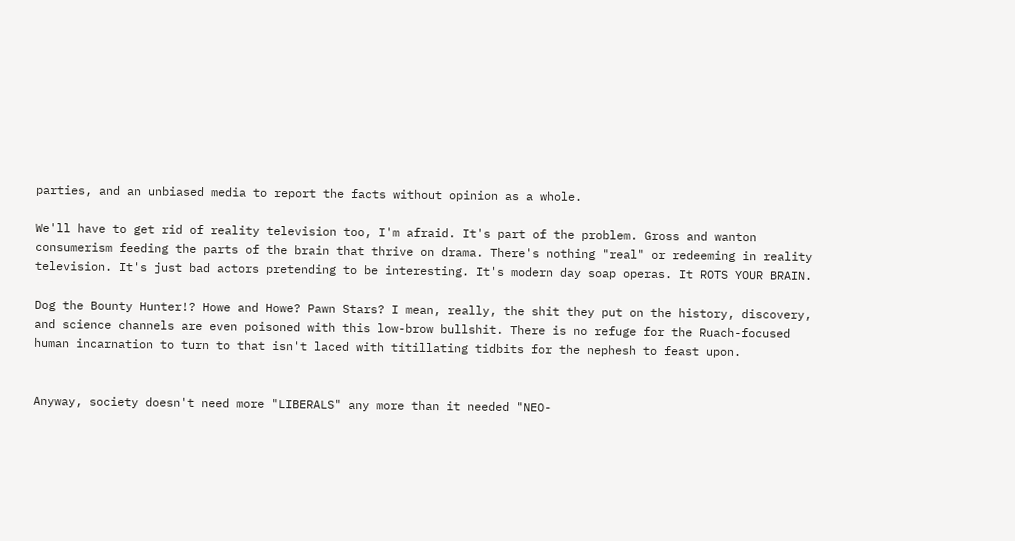parties, and an unbiased media to report the facts without opinion as a whole.

We'll have to get rid of reality television too, I'm afraid. It's part of the problem. Gross and wanton consumerism feeding the parts of the brain that thrive on drama. There's nothing "real" or redeeming in reality television. It's just bad actors pretending to be interesting. It's modern day soap operas. It ROTS YOUR BRAIN.

Dog the Bounty Hunter!? Howe and Howe? Pawn Stars? I mean, really, the shit they put on the history, discovery, and science channels are even poisoned with this low-brow bullshit. There is no refuge for the Ruach-focused human incarnation to turn to that isn't laced with titillating tidbits for the nephesh to feast upon.


Anyway, society doesn't need more "LIBERALS" any more than it needed "NEO-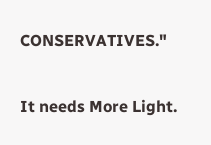CONSERVATIVES."

It needs More Light.